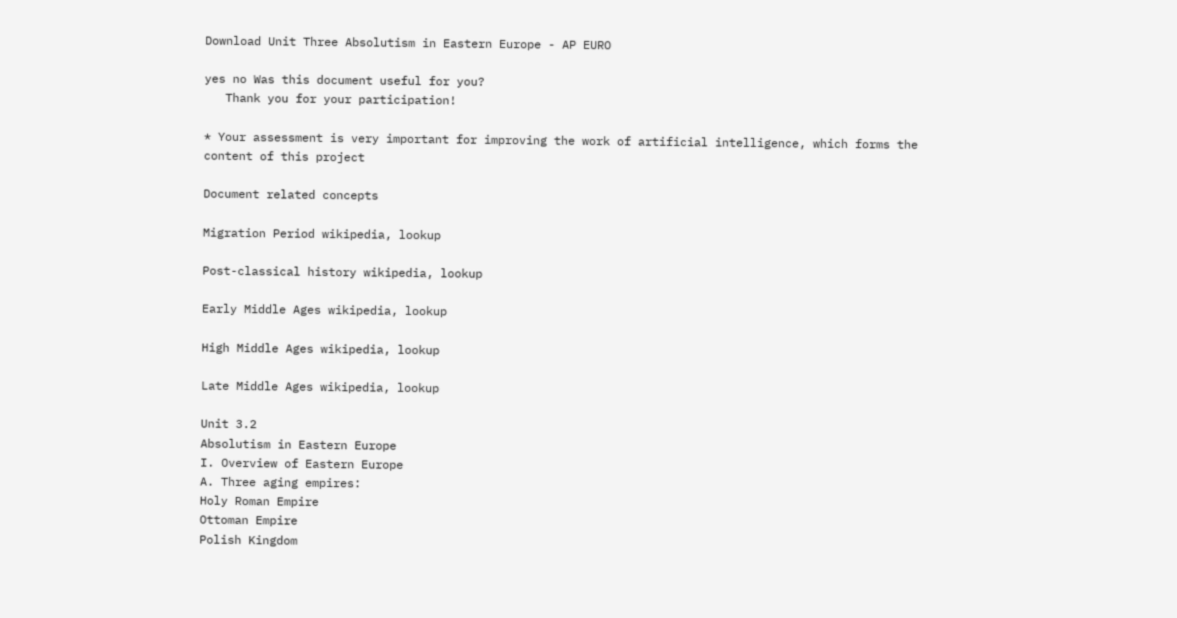Download Unit Three Absolutism in Eastern Europe - AP EURO

yes no Was this document useful for you?
   Thank you for your participation!

* Your assessment is very important for improving the work of artificial intelligence, which forms the content of this project

Document related concepts

Migration Period wikipedia, lookup

Post-classical history wikipedia, lookup

Early Middle Ages wikipedia, lookup

High Middle Ages wikipedia, lookup

Late Middle Ages wikipedia, lookup

Unit 3.2
Absolutism in Eastern Europe
I. Overview of Eastern Europe
A. Three aging empires:
Holy Roman Empire
Ottoman Empire
Polish Kingdom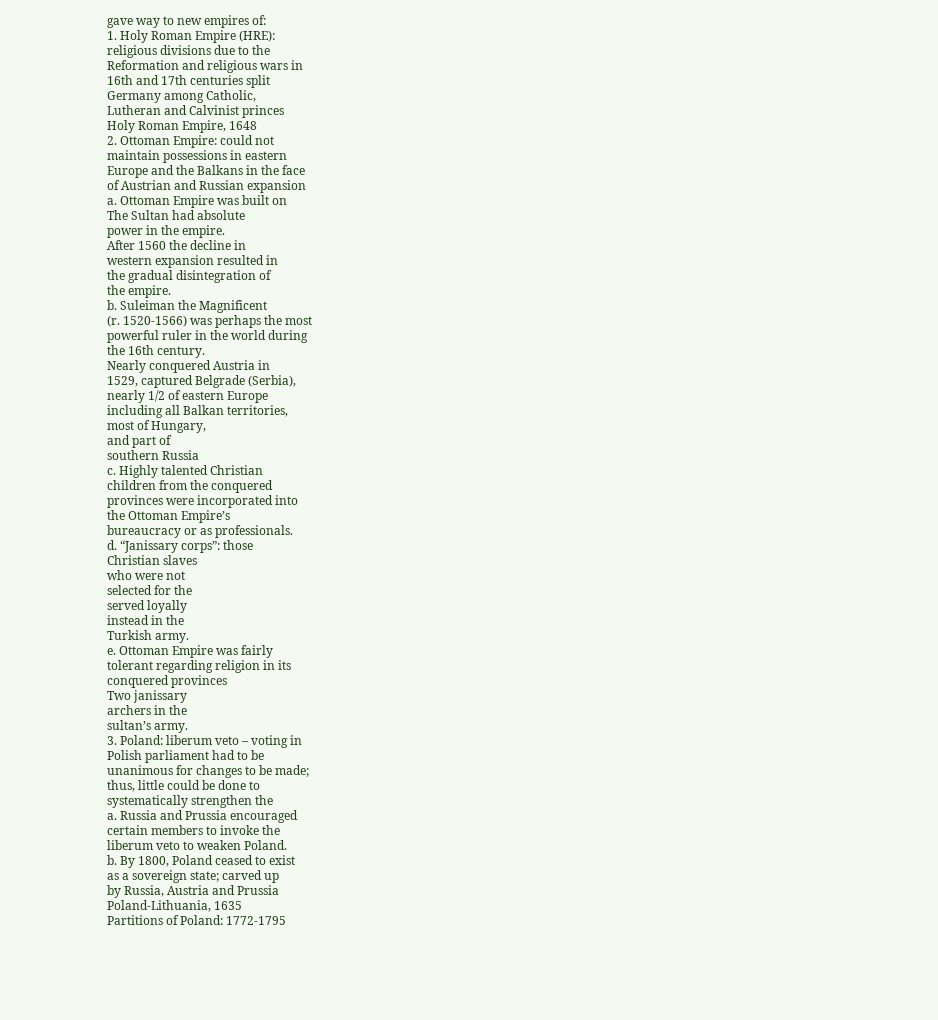gave way to new empires of:
1. Holy Roman Empire (HRE):
religious divisions due to the
Reformation and religious wars in
16th and 17th centuries split
Germany among Catholic,
Lutheran and Calvinist princes
Holy Roman Empire, 1648
2. Ottoman Empire: could not
maintain possessions in eastern
Europe and the Balkans in the face
of Austrian and Russian expansion
a. Ottoman Empire was built on
The Sultan had absolute
power in the empire.
After 1560 the decline in
western expansion resulted in
the gradual disintegration of
the empire.
b. Suleiman the Magnificent
(r. 1520-1566) was perhaps the most
powerful ruler in the world during
the 16th century.
Nearly conquered Austria in
1529, captured Belgrade (Serbia),
nearly 1/2 of eastern Europe
including all Balkan territories,
most of Hungary,
and part of
southern Russia
c. Highly talented Christian
children from the conquered
provinces were incorporated into
the Ottoman Empire’s
bureaucracy or as professionals.
d. “Janissary corps”: those
Christian slaves
who were not
selected for the
served loyally
instead in the
Turkish army.
e. Ottoman Empire was fairly
tolerant regarding religion in its
conquered provinces
Two janissary
archers in the
sultan’s army.
3. Poland: liberum veto – voting in
Polish parliament had to be
unanimous for changes to be made;
thus, little could be done to
systematically strengthen the
a. Russia and Prussia encouraged
certain members to invoke the
liberum veto to weaken Poland.
b. By 1800, Poland ceased to exist
as a sovereign state; carved up
by Russia, Austria and Prussia
Poland-Lithuania, 1635
Partitions of Poland: 1772-1795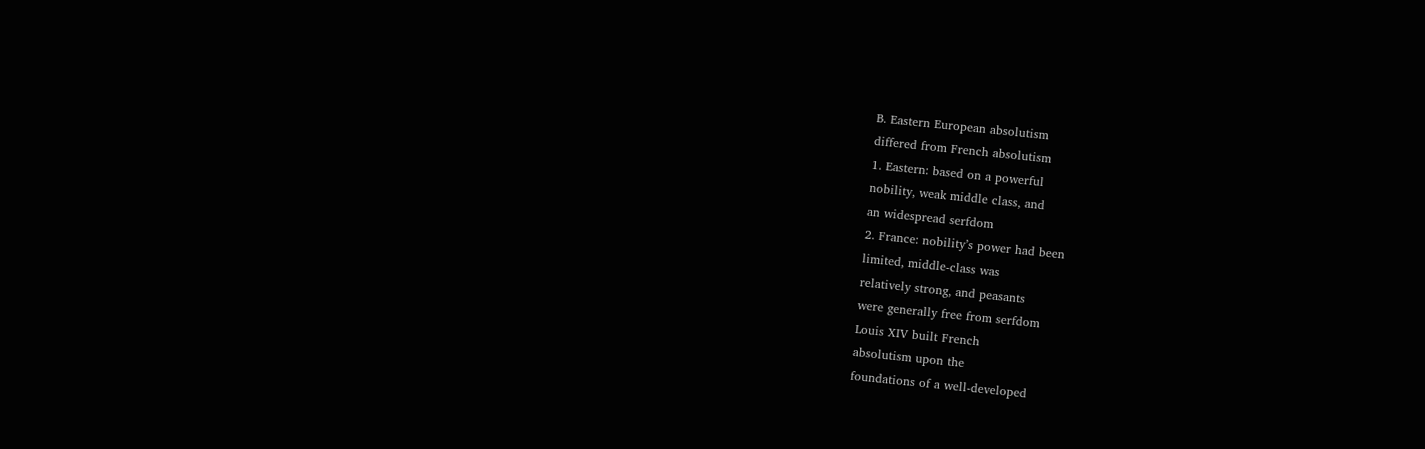B. Eastern European absolutism
differed from French absolutism
1. Eastern: based on a powerful
nobility, weak middle class, and
an widespread serfdom
2. France: nobility’s power had been
limited, middle-class was
relatively strong, and peasants
were generally free from serfdom
Louis XIV built French
absolutism upon the
foundations of a well-developed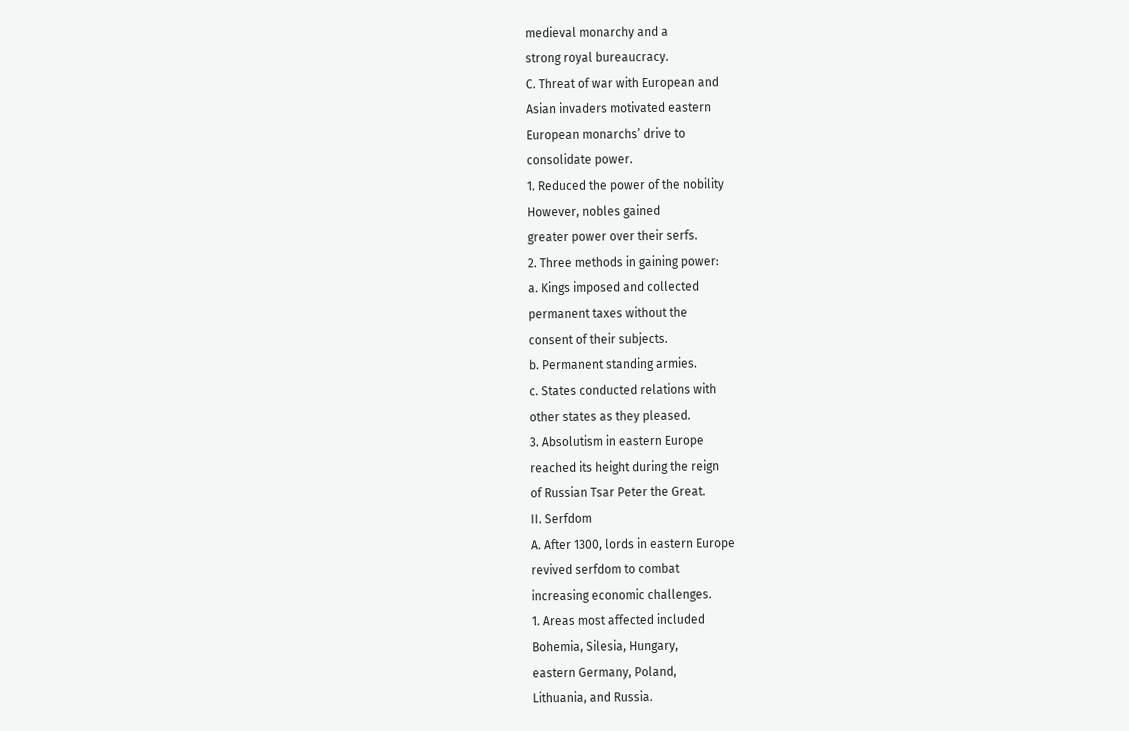medieval monarchy and a
strong royal bureaucracy.
C. Threat of war with European and
Asian invaders motivated eastern
European monarchs’ drive to
consolidate power.
1. Reduced the power of the nobility
However, nobles gained
greater power over their serfs.
2. Three methods in gaining power:
a. Kings imposed and collected
permanent taxes without the
consent of their subjects.
b. Permanent standing armies.
c. States conducted relations with
other states as they pleased.
3. Absolutism in eastern Europe
reached its height during the reign
of Russian Tsar Peter the Great.
II. Serfdom
A. After 1300, lords in eastern Europe
revived serfdom to combat
increasing economic challenges.
1. Areas most affected included
Bohemia, Silesia, Hungary,
eastern Germany, Poland,
Lithuania, and Russia.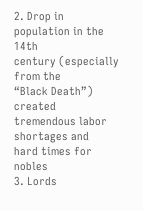2. Drop in population in the 14th
century (especially from the
“Black Death”) created
tremendous labor shortages and
hard times for nobles
3. Lords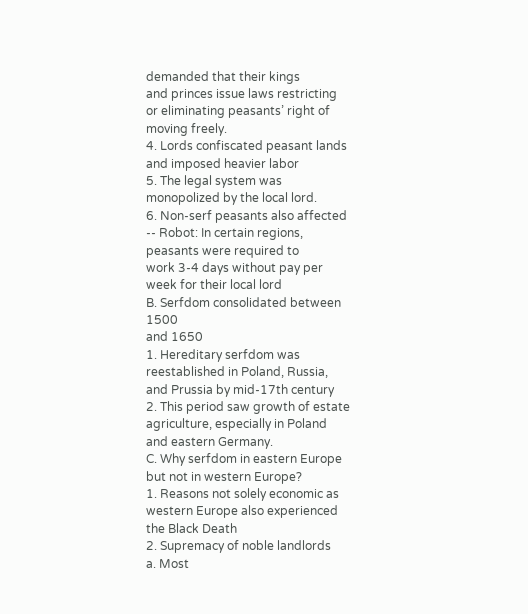demanded that their kings
and princes issue laws restricting
or eliminating peasants’ right of
moving freely.
4. Lords confiscated peasant lands
and imposed heavier labor
5. The legal system was
monopolized by the local lord.
6. Non-serf peasants also affected
-- Robot: In certain regions,
peasants were required to
work 3-4 days without pay per
week for their local lord
B. Serfdom consolidated between 1500
and 1650
1. Hereditary serfdom was reestablished in Poland, Russia,
and Prussia by mid-17th century
2. This period saw growth of estate
agriculture, especially in Poland
and eastern Germany.
C. Why serfdom in eastern Europe
but not in western Europe?
1. Reasons not solely economic as
western Europe also experienced
the Black Death
2. Supremacy of noble landlords
a. Most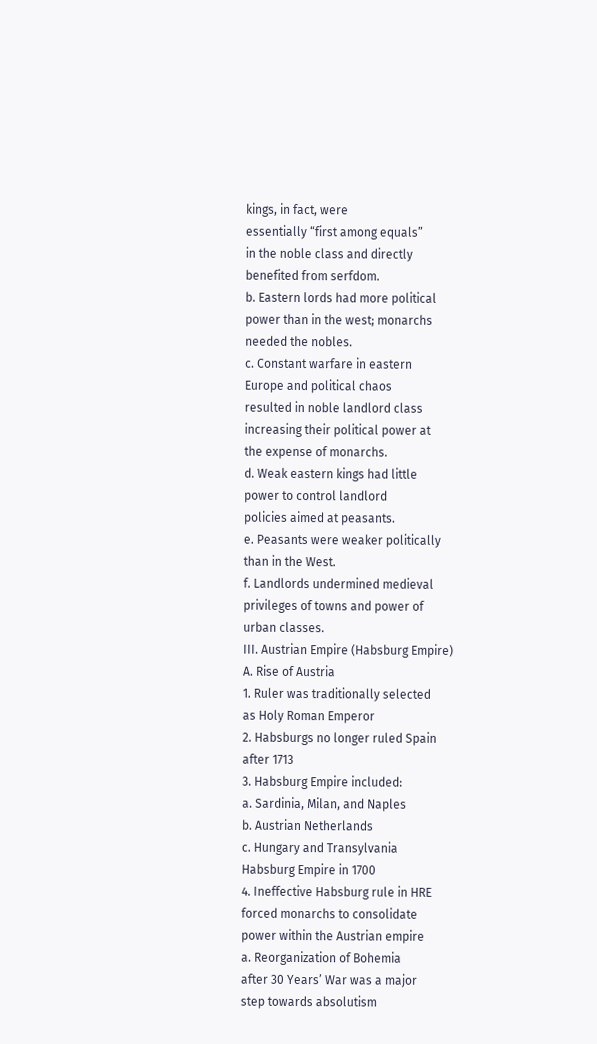kings, in fact, were
essentially “first among equals”
in the noble class and directly
benefited from serfdom.
b. Eastern lords had more political
power than in the west; monarchs
needed the nobles.
c. Constant warfare in eastern
Europe and political chaos
resulted in noble landlord class
increasing their political power at
the expense of monarchs.
d. Weak eastern kings had little
power to control landlord
policies aimed at peasants.
e. Peasants were weaker politically
than in the West.
f. Landlords undermined medieval
privileges of towns and power of
urban classes.
III. Austrian Empire (Habsburg Empire)
A. Rise of Austria
1. Ruler was traditionally selected
as Holy Roman Emperor
2. Habsburgs no longer ruled Spain
after 1713
3. Habsburg Empire included:
a. Sardinia, Milan, and Naples
b. Austrian Netherlands
c. Hungary and Transylvania
Habsburg Empire in 1700
4. Ineffective Habsburg rule in HRE
forced monarchs to consolidate
power within the Austrian empire
a. Reorganization of Bohemia
after 30 Years’ War was a major
step towards absolutism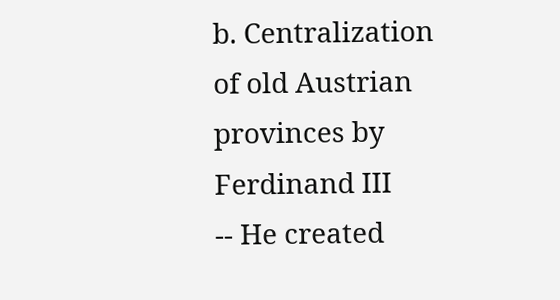b. Centralization of old Austrian
provinces by Ferdinand III
-- He created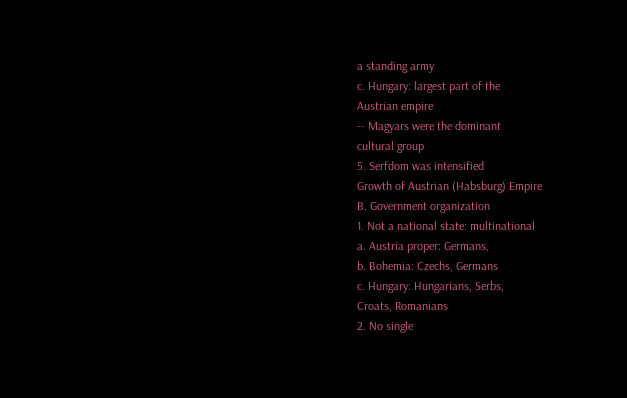a standing army
c. Hungary: largest part of the
Austrian empire
-- Magyars were the dominant
cultural group
5. Serfdom was intensified
Growth of Austrian (Habsburg) Empire
B. Government organization
1. Not a national state: multinational
a. Austria proper: Germans,
b. Bohemia: Czechs, Germans
c. Hungary: Hungarians, Serbs,
Croats, Romanians
2. No single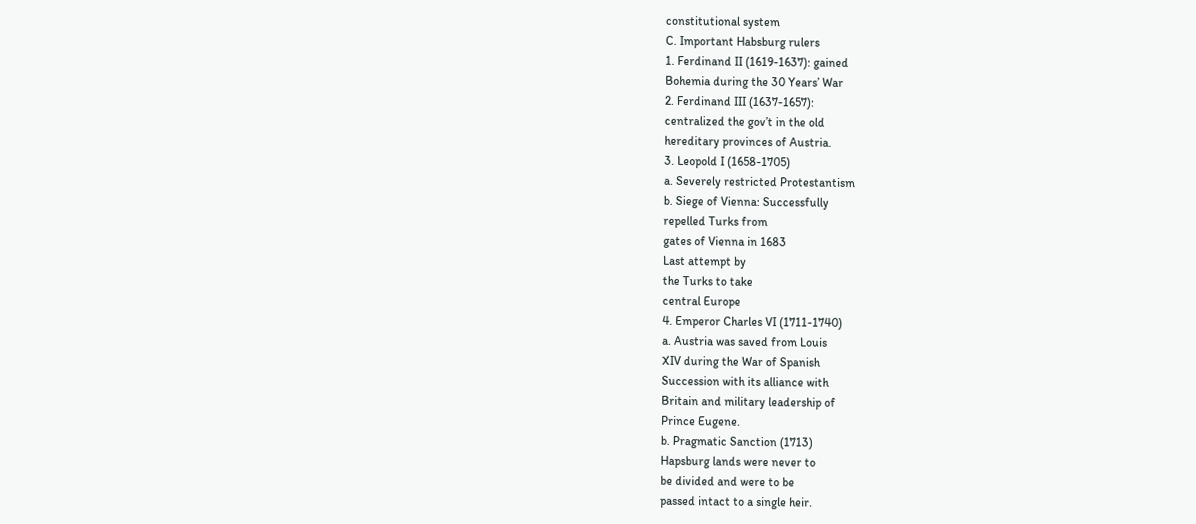constitutional system
C. Important Habsburg rulers
1. Ferdinand II (1619-1637): gained
Bohemia during the 30 Years’ War
2. Ferdinand III (1637-1657):
centralized the gov’t in the old
hereditary provinces of Austria.
3. Leopold I (1658-1705)
a. Severely restricted Protestantism
b. Siege of Vienna: Successfully
repelled Turks from
gates of Vienna in 1683
Last attempt by
the Turks to take
central Europe
4. Emperor Charles VI (1711-1740)
a. Austria was saved from Louis
XIV during the War of Spanish
Succession with its alliance with
Britain and military leadership of
Prince Eugene.
b. Pragmatic Sanction (1713)
Hapsburg lands were never to
be divided and were to be
passed intact to a single heir.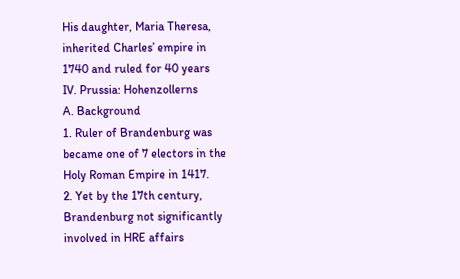His daughter, Maria Theresa,
inherited Charles’ empire in
1740 and ruled for 40 years
IV. Prussia: Hohenzollerns
A. Background
1. Ruler of Brandenburg was
became one of 7 electors in the
Holy Roman Empire in 1417.
2. Yet by the 17th century,
Brandenburg not significantly
involved in HRE affairs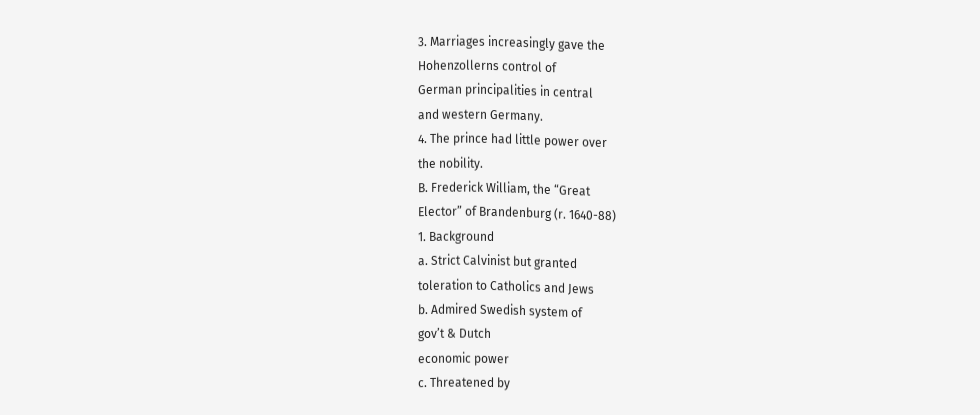3. Marriages increasingly gave the
Hohenzollerns control of
German principalities in central
and western Germany.
4. The prince had little power over
the nobility.
B. Frederick William, the “Great
Elector” of Brandenburg (r. 1640-88)
1. Background
a. Strict Calvinist but granted
toleration to Catholics and Jews
b. Admired Swedish system of
gov’t & Dutch
economic power
c. Threatened by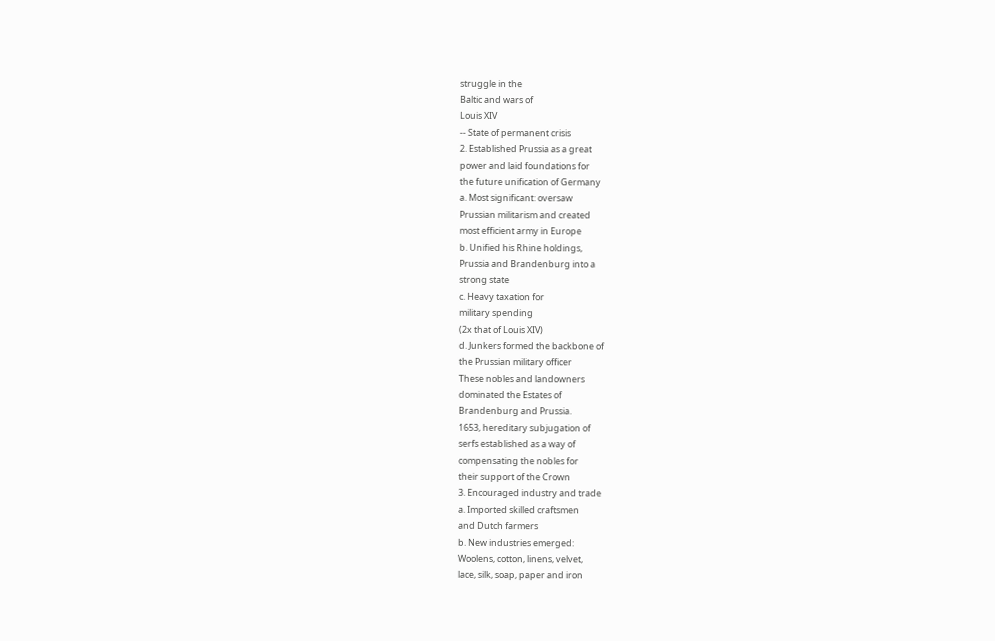struggle in the
Baltic and wars of
Louis XIV
-- State of permanent crisis
2. Established Prussia as a great
power and laid foundations for
the future unification of Germany
a. Most significant: oversaw
Prussian militarism and created
most efficient army in Europe
b. Unified his Rhine holdings,
Prussia and Brandenburg into a
strong state
c. Heavy taxation for
military spending
(2x that of Louis XIV)
d. Junkers formed the backbone of
the Prussian military officer
These nobles and landowners
dominated the Estates of
Brandenburg and Prussia.
1653, hereditary subjugation of
serfs established as a way of
compensating the nobles for
their support of the Crown
3. Encouraged industry and trade
a. Imported skilled craftsmen
and Dutch farmers
b. New industries emerged:
Woolens, cotton, linens, velvet,
lace, silk, soap, paper and iron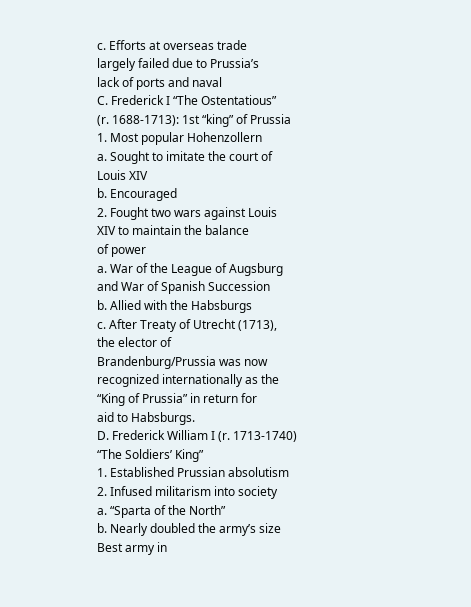c. Efforts at overseas trade
largely failed due to Prussia’s
lack of ports and naval
C. Frederick I “The Ostentatious”
(r. 1688-1713): 1st “king” of Prussia
1. Most popular Hohenzollern
a. Sought to imitate the court of
Louis XIV
b. Encouraged
2. Fought two wars against Louis
XIV to maintain the balance
of power
a. War of the League of Augsburg
and War of Spanish Succession
b. Allied with the Habsburgs
c. After Treaty of Utrecht (1713),
the elector of
Brandenburg/Prussia was now
recognized internationally as the
“King of Prussia” in return for
aid to Habsburgs.
D. Frederick William I (r. 1713-1740)
“The Soldiers’ King”
1. Established Prussian absolutism
2. Infused militarism into society
a. “Sparta of the North”
b. Nearly doubled the army’s size
Best army in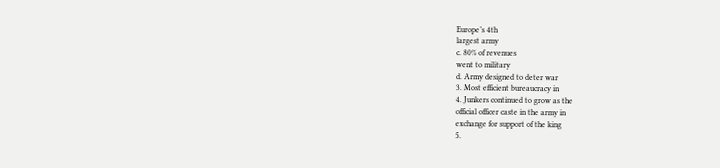Europe’s 4th
largest army
c. 80% of revenues
went to military
d. Army designed to deter war
3. Most efficient bureaucracy in
4. Junkers continued to grow as the
official officer caste in the army in
exchange for support of the king
5.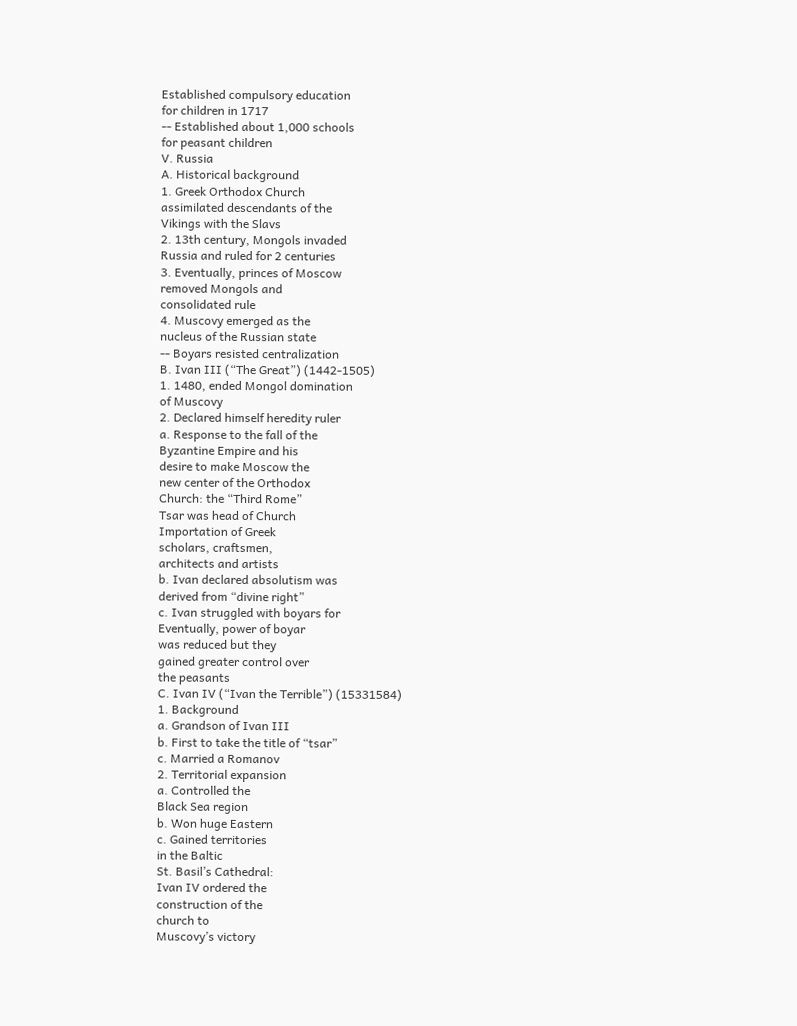Established compulsory education
for children in 1717
-- Established about 1,000 schools
for peasant children
V. Russia
A. Historical background
1. Greek Orthodox Church
assimilated descendants of the
Vikings with the Slavs
2. 13th century, Mongols invaded
Russia and ruled for 2 centuries
3. Eventually, princes of Moscow
removed Mongols and
consolidated rule
4. Muscovy emerged as the
nucleus of the Russian state
-- Boyars resisted centralization
B. Ivan III (“The Great”) (1442-1505)
1. 1480, ended Mongol domination
of Muscovy
2. Declared himself heredity ruler
a. Response to the fall of the
Byzantine Empire and his
desire to make Moscow the
new center of the Orthodox
Church: the “Third Rome”
Tsar was head of Church
Importation of Greek
scholars, craftsmen,
architects and artists
b. Ivan declared absolutism was
derived from “divine right”
c. Ivan struggled with boyars for
Eventually, power of boyar
was reduced but they
gained greater control over
the peasants
C. Ivan IV (“Ivan the Terrible”) (15331584)
1. Background
a. Grandson of Ivan III
b. First to take the title of “tsar”
c. Married a Romanov
2. Territorial expansion
a. Controlled the
Black Sea region
b. Won huge Eastern
c. Gained territories
in the Baltic
St. Basil’s Cathedral:
Ivan IV ordered the
construction of the
church to
Muscovy’s victory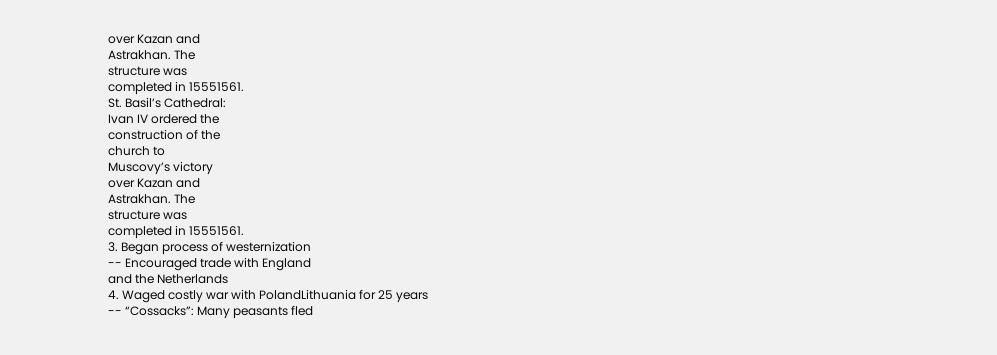over Kazan and
Astrakhan. The
structure was
completed in 15551561.
St. Basil’s Cathedral:
Ivan IV ordered the
construction of the
church to
Muscovy’s victory
over Kazan and
Astrakhan. The
structure was
completed in 15551561.
3. Began process of westernization
-- Encouraged trade with England
and the Netherlands
4. Waged costly war with PolandLithuania for 25 years
-- “Cossacks”: Many peasants fled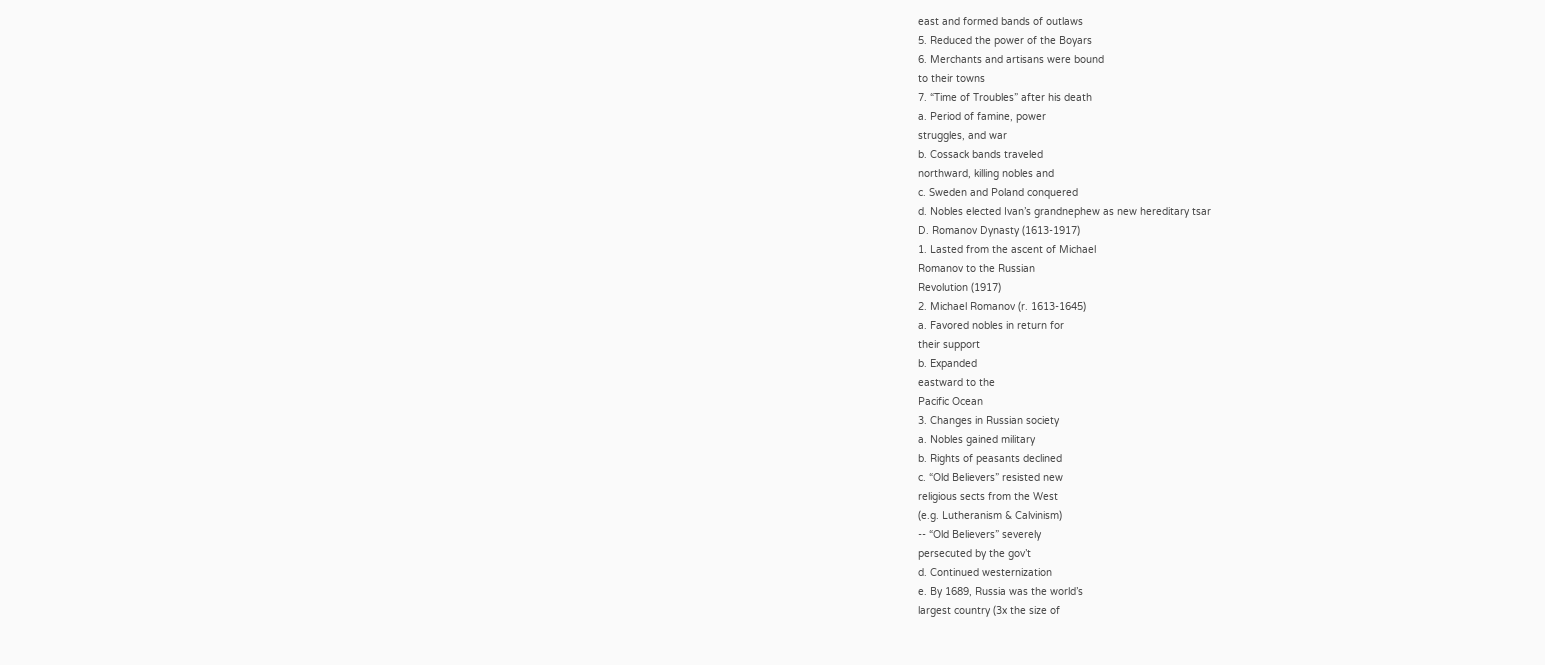east and formed bands of outlaws
5. Reduced the power of the Boyars
6. Merchants and artisans were bound
to their towns
7. “Time of Troubles” after his death
a. Period of famine, power
struggles, and war
b. Cossack bands traveled
northward, killing nobles and
c. Sweden and Poland conquered
d. Nobles elected Ivan’s grandnephew as new hereditary tsar
D. Romanov Dynasty (1613-1917)
1. Lasted from the ascent of Michael
Romanov to the Russian
Revolution (1917)
2. Michael Romanov (r. 1613-1645)
a. Favored nobles in return for
their support
b. Expanded
eastward to the
Pacific Ocean
3. Changes in Russian society
a. Nobles gained military
b. Rights of peasants declined
c. “Old Believers” resisted new
religious sects from the West
(e.g. Lutheranism & Calvinism)
-- “Old Believers” severely
persecuted by the gov’t
d. Continued westernization
e. By 1689, Russia was the world’s
largest country (3x the size of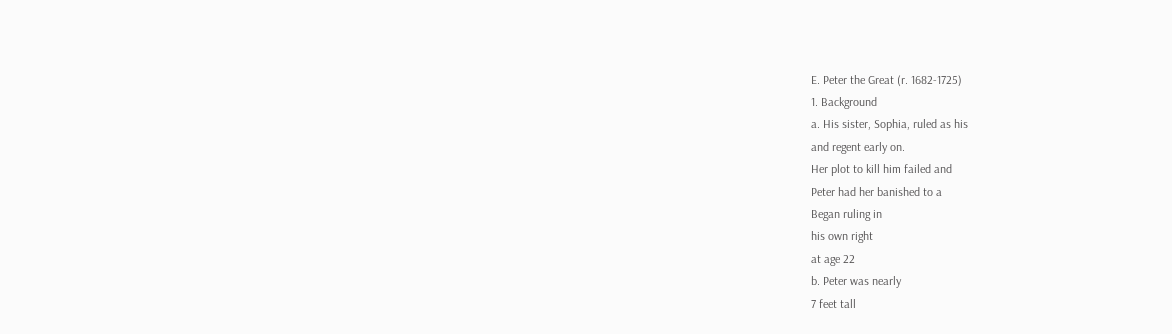E. Peter the Great (r. 1682-1725)
1. Background
a. His sister, Sophia, ruled as his
and regent early on.
Her plot to kill him failed and
Peter had her banished to a
Began ruling in
his own right
at age 22
b. Peter was nearly
7 feet tall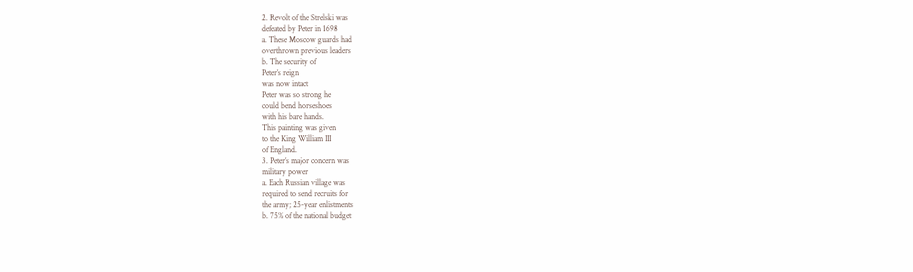2. Revolt of the Strelski was
defeated by Peter in 1698
a. These Moscow guards had
overthrown previous leaders
b. The security of
Peter’s reign
was now intact
Peter was so strong he
could bend horseshoes
with his bare hands.
This painting was given
to the King William III
of England.
3. Peter’s major concern was
military power
a. Each Russian village was
required to send recruits for
the army; 25-year enlistments
b. 75% of the national budget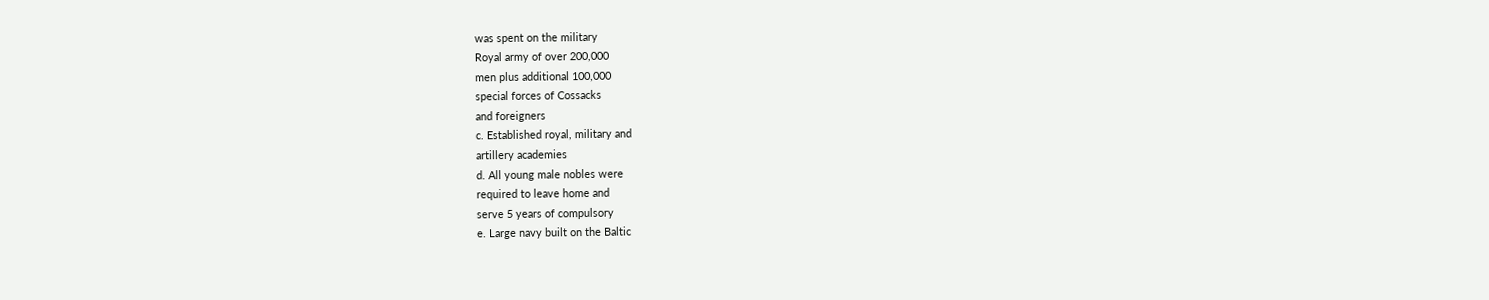was spent on the military
Royal army of over 200,000
men plus additional 100,000
special forces of Cossacks
and foreigners
c. Established royal, military and
artillery academies
d. All young male nobles were
required to leave home and
serve 5 years of compulsory
e. Large navy built on the Baltic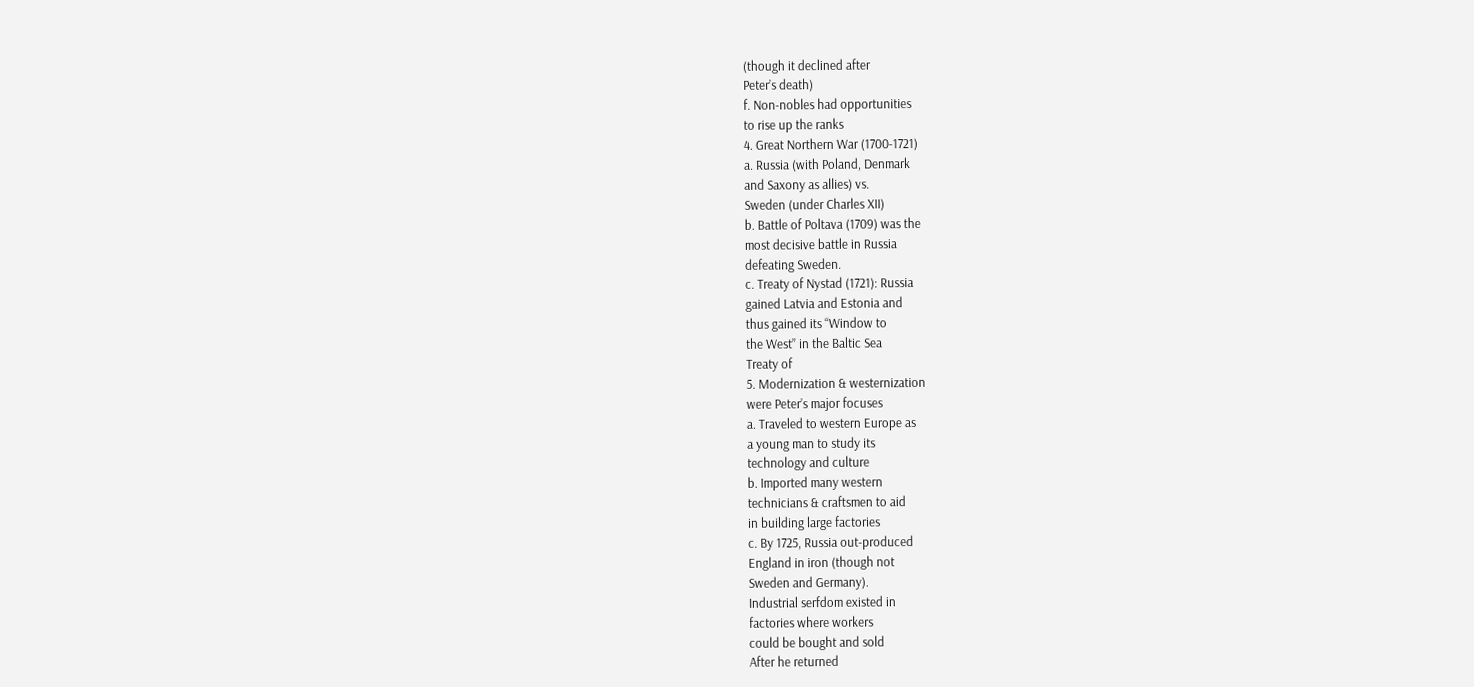(though it declined after
Peter’s death)
f. Non-nobles had opportunities
to rise up the ranks
4. Great Northern War (1700-1721)
a. Russia (with Poland, Denmark
and Saxony as allies) vs.
Sweden (under Charles XII)
b. Battle of Poltava (1709) was the
most decisive battle in Russia
defeating Sweden.
c. Treaty of Nystad (1721): Russia
gained Latvia and Estonia and
thus gained its “Window to
the West” in the Baltic Sea
Treaty of
5. Modernization & westernization
were Peter’s major focuses
a. Traveled to western Europe as
a young man to study its
technology and culture
b. Imported many western
technicians & craftsmen to aid
in building large factories
c. By 1725, Russia out-produced
England in iron (though not
Sweden and Germany).
Industrial serfdom existed in
factories where workers
could be bought and sold
After he returned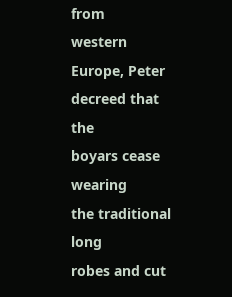from
western Europe, Peter
decreed that the
boyars cease wearing
the traditional long
robes and cut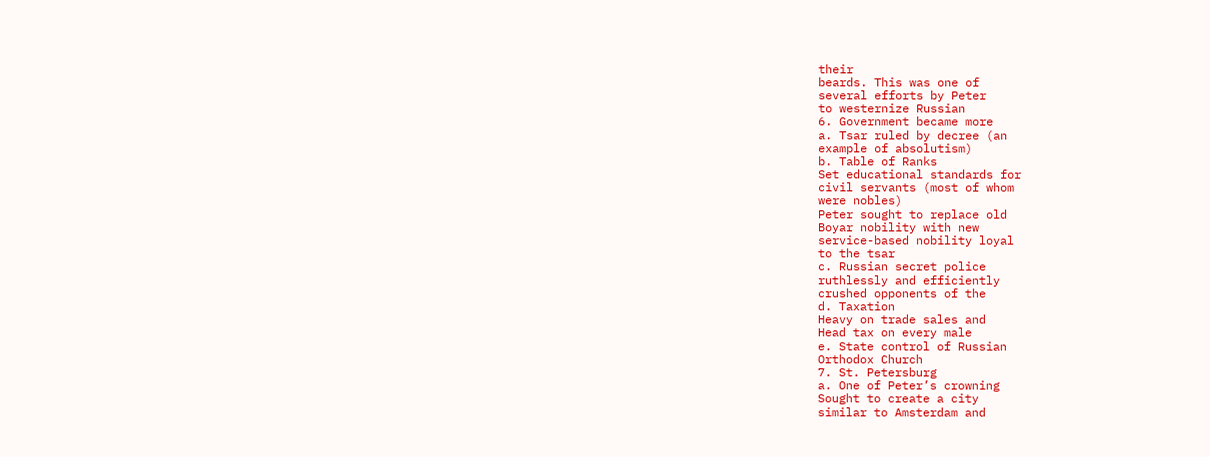their
beards. This was one of
several efforts by Peter
to westernize Russian
6. Government became more
a. Tsar ruled by decree (an
example of absolutism)
b. Table of Ranks
Set educational standards for
civil servants (most of whom
were nobles)
Peter sought to replace old
Boyar nobility with new
service-based nobility loyal
to the tsar
c. Russian secret police
ruthlessly and efficiently
crushed opponents of the
d. Taxation
Heavy on trade sales and
Head tax on every male
e. State control of Russian
Orthodox Church
7. St. Petersburg
a. One of Peter’s crowning
Sought to create a city
similar to Amsterdam and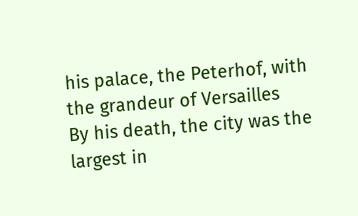his palace, the Peterhof, with
the grandeur of Versailles
By his death, the city was the
largest in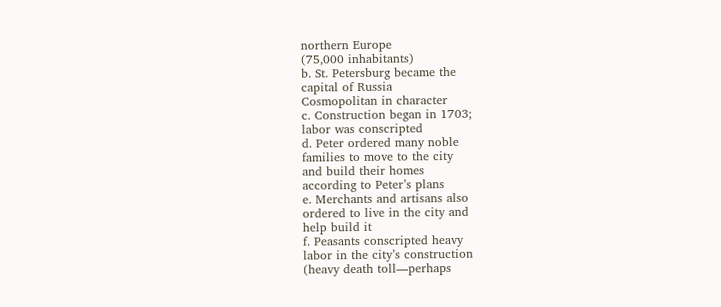northern Europe
(75,000 inhabitants)
b. St. Petersburg became the
capital of Russia
Cosmopolitan in character
c. Construction began in 1703;
labor was conscripted
d. Peter ordered many noble
families to move to the city
and build their homes
according to Peter’s plans
e. Merchants and artisans also
ordered to live in the city and
help build it
f. Peasants conscripted heavy
labor in the city’s construction
(heavy death toll—perhaps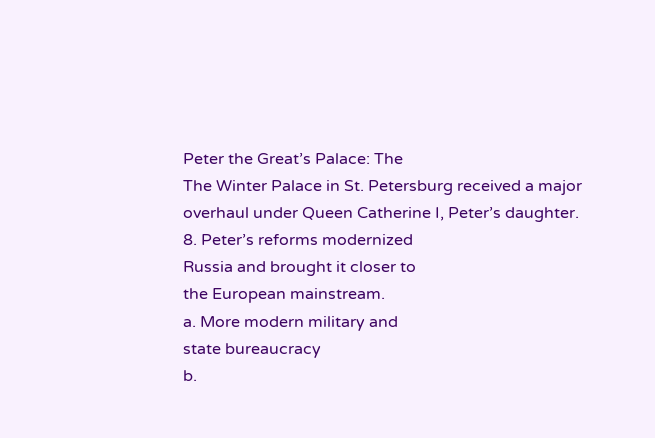Peter the Great’s Palace: The
The Winter Palace in St. Petersburg received a major
overhaul under Queen Catherine I, Peter’s daughter.
8. Peter’s reforms modernized
Russia and brought it closer to
the European mainstream.
a. More modern military and
state bureaucracy
b.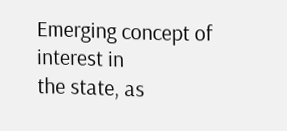Emerging concept of interest in
the state, as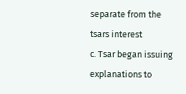separate from the
tsars interest
c. Tsar began issuing
explanations to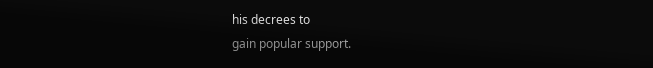his decrees to
gain popular support.